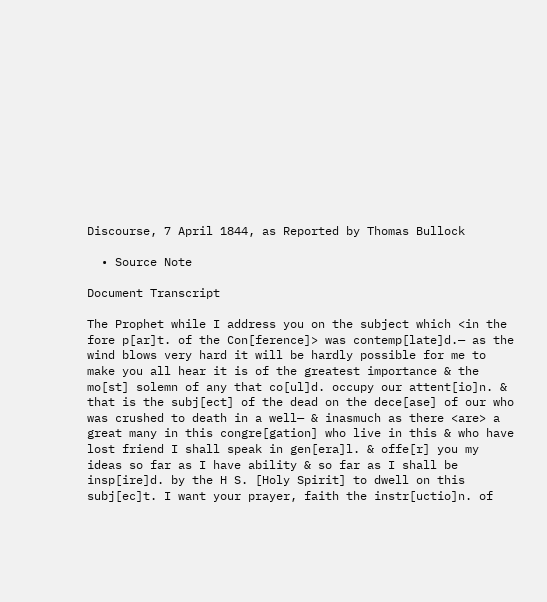Discourse, 7 April 1844, as Reported by Thomas Bullock

  • Source Note

Document Transcript

The Prophet while I address you on the subject which <in the fore p[ar]t. of the Con[ference]> was contemp[late]d.— as the wind blows very hard it will be hardly possible for me to make you all hear it is of the greatest importance & the mo[st] solemn of any that co[ul]d. occupy our attent[io]n. & that is the subj[ect] of the dead on the dece[ase] of our who was crushed to death in a well— & inasmuch as there <are> a great many in this congre[gation] who live in this & who have lost friend I shall speak in gen[era]l. & offe[r] you my ideas so far as I have ability & so far as I shall be insp[ire]d. by the H S. [Holy Spirit] to dwell on this subj[ec]t. I want your prayer, faith the instr[uctio]n. of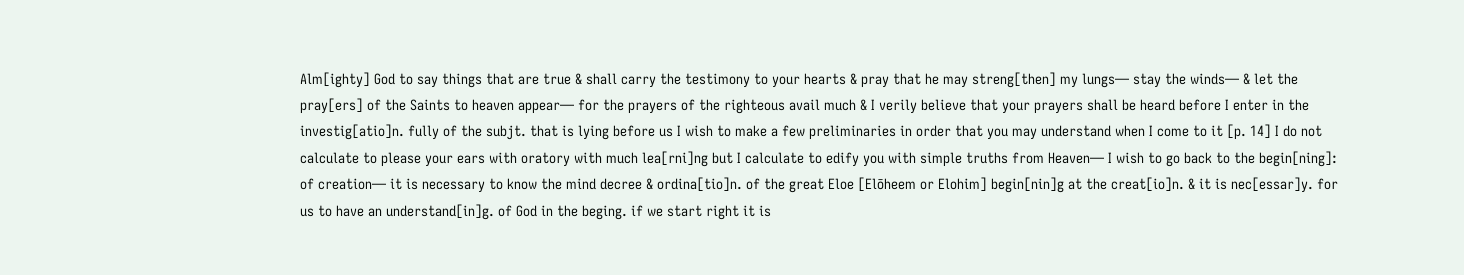Alm[ighty] God to say things that are true & shall carry the testimony to your hearts & pray that he may streng[then] my lungs— stay the winds— & let the pray[ers] of the Saints to heaven appear— for the prayers of the righteous avail much & I verily believe that your prayers shall be heard before I enter in the investig[atio]n. fully of the subjt. that is lying before us I wish to make a few preliminaries in order that you may understand when I come to it [p. 14] I do not calculate to please your ears with oratory with much lea[rni]ng but I calculate to edify you with simple truths from Heaven— I wish to go back to the begin[ning]: of creation— it is necessary to know the mind decree & ordina[tio]n. of the great Eloe [Elōheem or Elohim] begin[nin]g at the creat[io]n. & it is nec[essar]y. for us to have an understand[in]g. of God in the beging. if we start right it is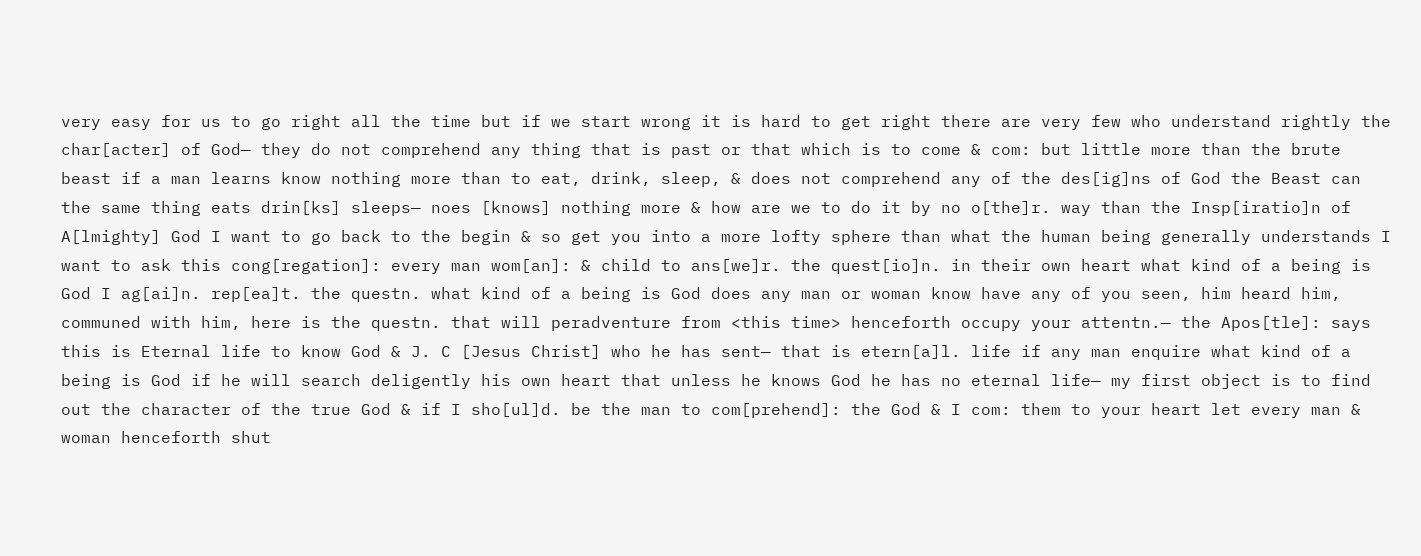very easy for us to go right all the time but if we start wrong it is hard to get right there are very few who understand rightly the char[acter] of God— they do not comprehend any thing that is past or that which is to come & com: but little more than the brute beast if a man learns know nothing more than to eat, drink, sleep, & does not comprehend any of the des[ig]ns of God the Beast can the same thing eats drin[ks] sleeps— noes [knows] nothing more & how are we to do it by no o[the]r. way than the Insp[iratio]n of A[lmighty] God I want to go back to the begin & so get you into a more lofty sphere than what the human being generally understands I want to ask this cong[regation]: every man wom[an]: & child to ans[we]r. the quest[io]n. in their own heart what kind of a being is God I ag[ai]n. rep[ea]t. the questn. what kind of a being is God does any man or woman know have any of you seen, him heard him, communed with him, here is the questn. that will peradventure from <this time> henceforth occupy your attentn.— the Apos[tle]: says this is Eternal life to know God & J. C [Jesus Christ] who he has sent— that is etern[a]l. life if any man enquire what kind of a being is God if he will search deligently his own heart that unless he knows God he has no eternal life— my first object is to find out the character of the true God & if I sho[ul]d. be the man to com[prehend]: the God & I com: them to your heart let every man & woman henceforth shut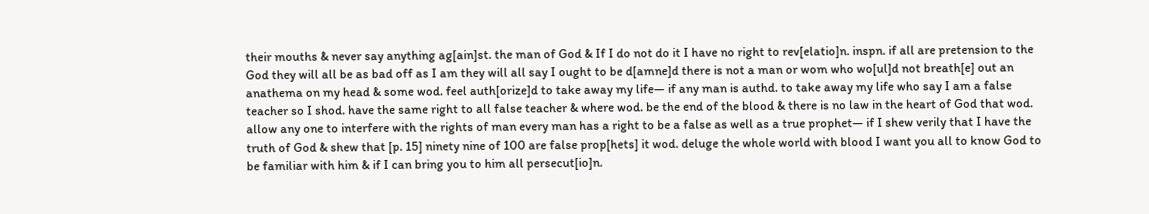their mouths & never say anything ag[ain]st. the man of God & If I do not do it I have no right to rev[elatio]n. inspn. if all are pretension to the God they will all be as bad off as I am they will all say I ought to be d[amne]d there is not a man or wom who wo[ul]d not breath[e] out an anathema on my head & some wod. feel auth[orize]d to take away my life— if any man is authd. to take away my life who say I am a false teacher so I shod. have the same right to all false teacher & where wod. be the end of the blood & there is no law in the heart of God that wod. allow any one to interfere with the rights of man every man has a right to be a false as well as a true prophet— if I shew verily that I have the truth of God & shew that [p. 15] ninety nine of 100 are false prop[hets] it wod. deluge the whole world with blood I want you all to know God to be familiar with him & if I can bring you to him all persecut[io]n.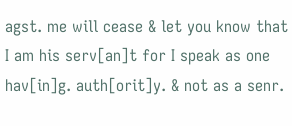agst. me will cease & let you know that I am his serv[an]t for I speak as one hav[in]g. auth[orit]y. & not as a senr.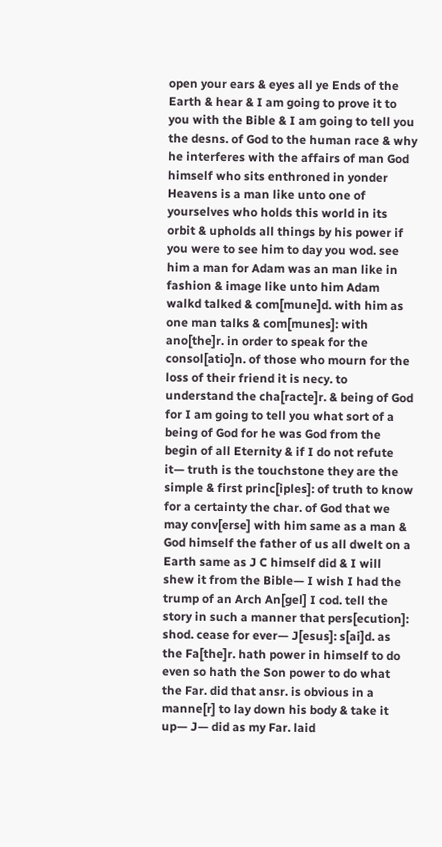open your ears & eyes all ye Ends of the Earth & hear & I am going to prove it to you with the Bible & I am going to tell you the desns. of God to the human race & why he interferes with the affairs of man God himself who sits enthroned in yonder Heavens is a man like unto one of yourselves who holds this world in its orbit & upholds all things by his power if you were to see him to day you wod. see him a man for Adam was an man like in fashion & image like unto him Adam walkd talked & com[mune]d. with him as one man talks & com[munes]: with ano[the]r. in order to speak for the consol[atio]n. of those who mourn for the loss of their friend it is necy. to understand the cha[racte]r. & being of God for I am going to tell you what sort of a being of God for he was God from the begin of all Eternity & if I do not refute it— truth is the touchstone they are the simple & first princ[iples]: of truth to know for a certainty the char. of God that we may conv[erse] with him same as a man & God himself the father of us all dwelt on a Earth same as J C himself did & I will shew it from the Bible— I wish I had the trump of an Arch An[gel] I cod. tell the story in such a manner that pers[ecution]: shod. cease for ever— J[esus]: s[ai]d. as the Fa[the]r. hath power in himself to do even so hath the Son power to do what the Far. did that ansr. is obvious in a manne[r] to lay down his body & take it up— J— did as my Far. laid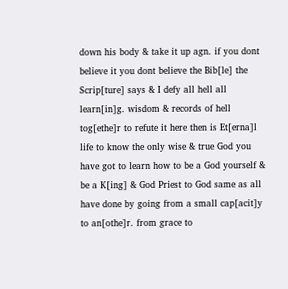down his body & take it up agn. if you dont believe it you dont believe the Bib[le] the Scrip[ture] says & I defy all hell all learn[in]g. wisdom & records of hell tog[ethe]r to refute it here then is Et[erna]l life to know the only wise & true God you have got to learn how to be a God yourself & be a K[ing] & God Priest to God same as all have done by going from a small cap[acit]y to an[othe]r. from grace to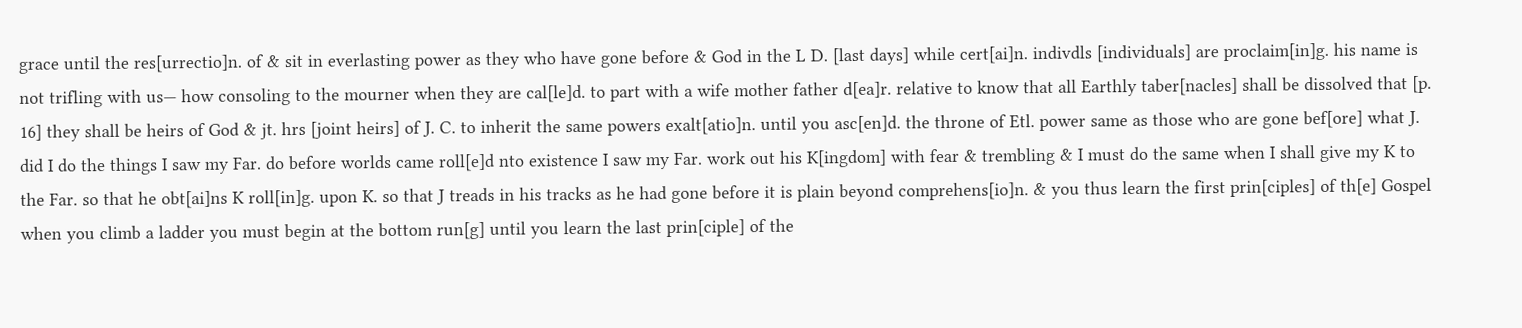grace until the res[urrectio]n. of & sit in everlasting power as they who have gone before & God in the L D. [last days] while cert[ai]n. indivdls [individuals] are proclaim[in]g. his name is not trifling with us— how consoling to the mourner when they are cal[le]d. to part with a wife mother father d[ea]r. relative to know that all Earthly taber[nacles] shall be dissolved that [p. 16] they shall be heirs of God & jt. hrs [joint heirs] of J. C. to inherit the same powers exalt[atio]n. until you asc[en]d. the throne of Etl. power same as those who are gone bef[ore] what J. did I do the things I saw my Far. do before worlds came roll[e]d nto existence I saw my Far. work out his K[ingdom] with fear & trembling & I must do the same when I shall give my K to the Far. so that he obt[ai]ns K roll[in]g. upon K. so that J treads in his tracks as he had gone before it is plain beyond comprehens[io]n. & you thus learn the first prin[ciples] of th[e] Gospel when you climb a ladder you must begin at the bottom run[g] until you learn the last prin[ciple] of the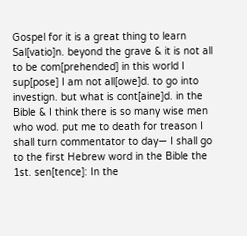Gospel for it is a great thing to learn Sal[vatio]n. beyond the grave & it is not all to be com[prehended] in this world I sup[pose] I am not all[owe]d. to go into investign. but what is cont[aine]d. in the Bible & I think there is so many wise men who wod. put me to death for treason I shall turn commentator to day— I shall go to the first Hebrew word in the Bible the 1st. sen[tence]: In the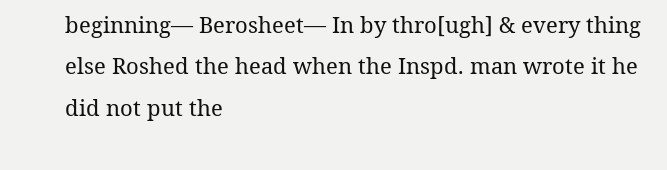beginning— Berosheet— In by thro[ugh] & every thing else Roshed the head when the Inspd. man wrote it he did not put the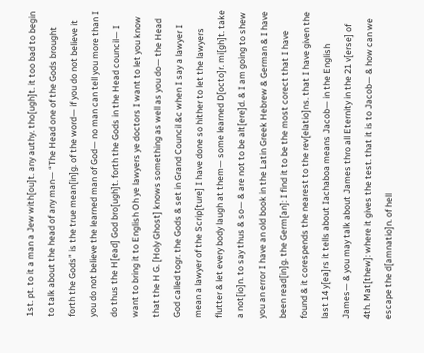1st. pt. to it a man a Jew with[ou]t. any authy. tho[ugh]t. it too bad to begin to talk about the head of any man— “The Head one of the Gods brought forth the Gods” is the true mean[in]g. of the word— if you do not believe it you do not believe the learned man of God— no man can tell you more than I do thus the H[ead] God bro[ugh]t. forth the Gods in the Head council— I want to bring it to English Oh ye lawyers ye doctors I want to let you know that the H G. [Holy Ghost] knows something as well as you do— the Head God called togr. the Gods & set in Grand Council &c when I say a lawyer I mean a lawyer of the Scrip[ture] I have done so hither to let the lawyers flutter & let every body laugh at them— some learned D[octo]r. mi[gh]t. take a not[io]n. to say thus & so— & are not to be alt[ere]d. & I am going to shew you an error I have an old book in the Latin Greek Hebrew & German & I have been read[in]g. the Germ[an]: I find it to be the most corect that I have found & it corespends the nearest to the rev[elatio]ns. that I have given the last 14 y[ea]rs it tells about Iachaboa means Jacob— in the English James— & you may talk about James thro all Eternity in the 21 v[erse] of 4th. Mat[thew]: where it gives the test. that it is to Jacob— & how can we escape the d[amnatio]n. of hell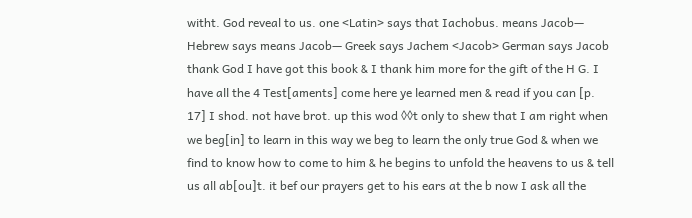witht. God reveal to us. one <Latin> says that Iachobus. means Jacob— Hebrew says means Jacob— Greek says Jachem <Jacob> German says Jacob thank God I have got this book & I thank him more for the gift of the H G. I have all the 4 Test[aments] come here ye learned men & read if you can [p. 17] I shod. not have brot. up this wod ◊◊t only to shew that I am right when we beg[in] to learn in this way we beg to learn the only true God & when we find to know how to come to him & he begins to unfold the heavens to us & tell us all ab[ou]t. it bef our prayers get to his ears at the b now I ask all the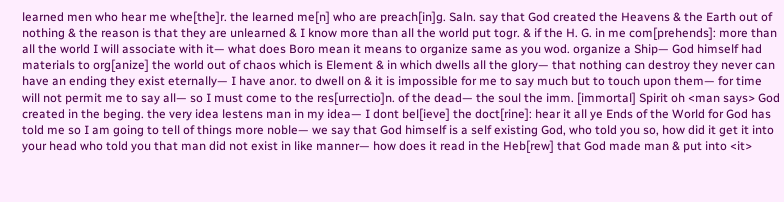learned men who hear me whe[the]r. the learned me[n] who are preach[in]g. Saln. say that God created the Heavens & the Earth out of nothing & the reason is that they are unlearned & I know more than all the world put togr. & if the H. G. in me com[prehends]: more than all the world I will associate with it— what does Boro mean it means to organize same as you wod. organize a Ship— God himself had materials to org[anize] the world out of chaos which is Element & in which dwells all the glory— that nothing can destroy they never can have an ending they exist eternally— I have anor. to dwell on & it is impossible for me to say much but to touch upon them— for time will not permit me to say all— so I must come to the res[urrectio]n. of the dead— the soul the imm. [immortal] Spirit oh <man says> God created in the beging. the very idea lestens man in my idea— I dont bel[ieve] the doct[rine]: hear it all ye Ends of the World for God has told me so I am going to tell of things more noble— we say that God himself is a self existing God, who told you so, how did it get it into your head who told you that man did not exist in like manner— how does it read in the Heb[rew] that God made man & put into <it>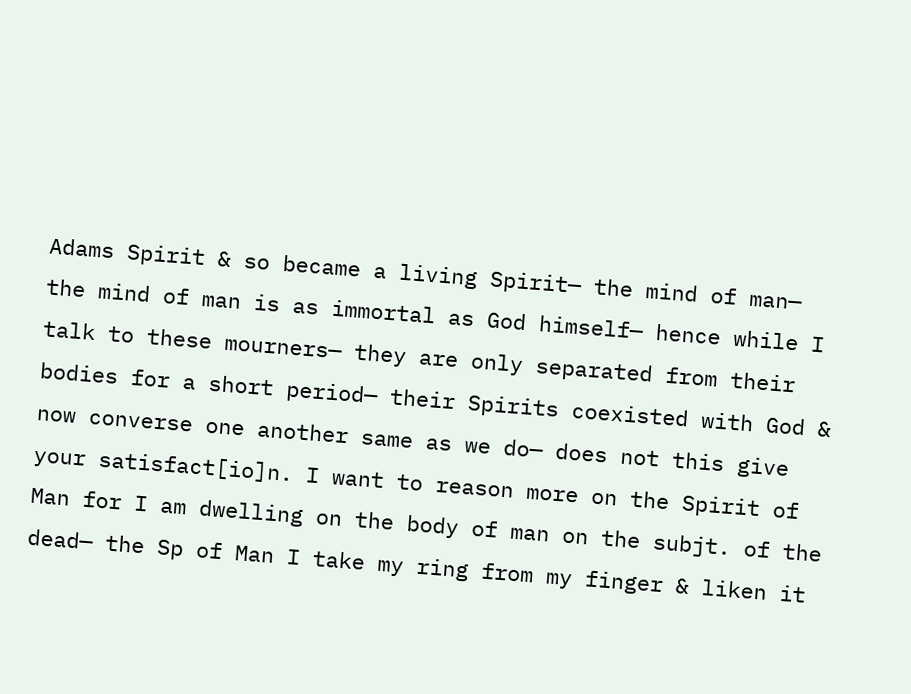Adams Spirit & so became a living Spirit— the mind of man— the mind of man is as immortal as God himself— hence while I talk to these mourners— they are only separated from their bodies for a short period— their Spirits coexisted with God & now converse one another same as we do— does not this give your satisfact[io]n. I want to reason more on the Spirit of Man for I am dwelling on the body of man on the subjt. of the dead— the Sp of Man I take my ring from my finger & liken it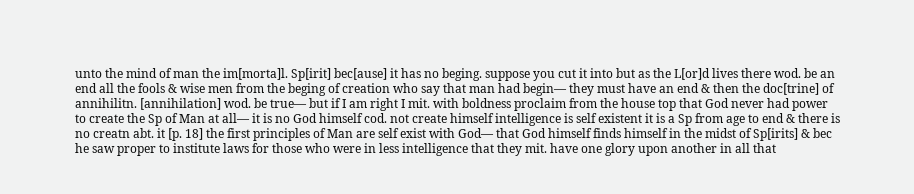unto the mind of man the im[morta]l. Sp[irit] bec[ause] it has no beging. suppose you cut it into but as the L[or]d lives there wod. be an end all the fools & wise men from the beging of creation who say that man had begin— they must have an end & then the doc[trine] of annihilitn. [annihilation] wod. be true— but if I am right I mit. with boldness proclaim from the house top that God never had power to create the Sp of Man at all— it is no God himself cod. not create himself intelligence is self existent it is a Sp from age to end & there is no creatn abt. it [p. 18] the first principles of Man are self exist with God— that God himself finds himself in the midst of Sp[irits] & bec he saw proper to institute laws for those who were in less intelligence that they mit. have one glory upon another in all that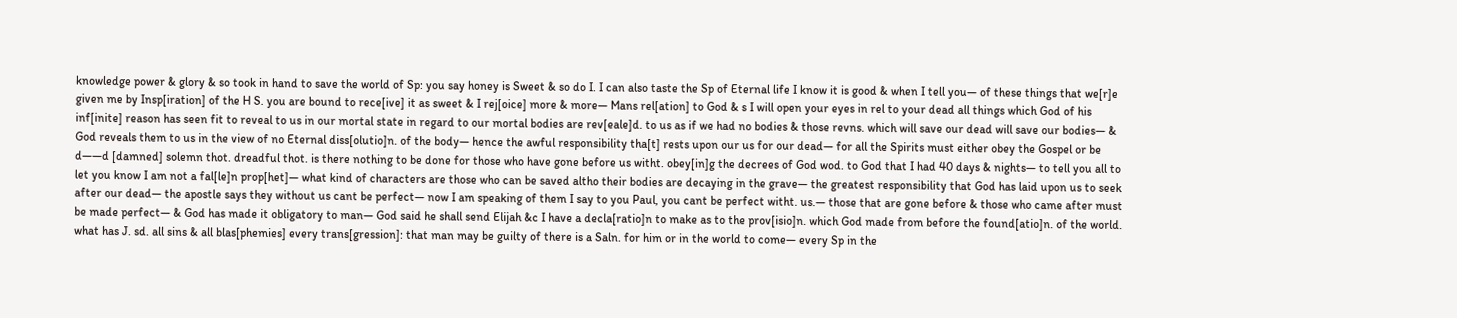knowledge power & glory & so took in hand to save the world of Sp: you say honey is Sweet & so do I. I can also taste the Sp of Eternal life I know it is good & when I tell you— of these things that we[r]e given me by Insp[iration] of the H S. you are bound to rece[ive] it as sweet & I rej[oice] more & more— Mans rel[ation] to God & s I will open your eyes in rel to your dead all things which God of his inf[inite] reason has seen fit to reveal to us in our mortal state in regard to our mortal bodies are rev[eale]d. to us as if we had no bodies & those revns. which will save our dead will save our bodies— & God reveals them to us in the view of no Eternal diss[olutio]n. of the body— hence the awful responsibility tha[t] rests upon our us for our dead— for all the Spirits must either obey the Gospel or be d——d [damned] solemn thot. dreadful thot. is there nothing to be done for those who have gone before us witht. obey[in]g the decrees of God wod. to God that I had 40 days & nights— to tell you all to let you know I am not a fal[le]n prop[het]— what kind of characters are those who can be saved altho their bodies are decaying in the grave— the greatest responsibility that God has laid upon us to seek after our dead— the apostle says they without us cant be perfect— now I am speaking of them I say to you Paul, you cant be perfect witht. us.— those that are gone before & those who came after must be made perfect— & God has made it obligatory to man— God said he shall send Elijah &c I have a decla[ratio]n to make as to the prov[isio]n. which God made from before the found[atio]n. of the world. what has J. sd. all sins & all blas[phemies] every trans[gression]: that man may be guilty of there is a Saln. for him or in the world to come— every Sp in the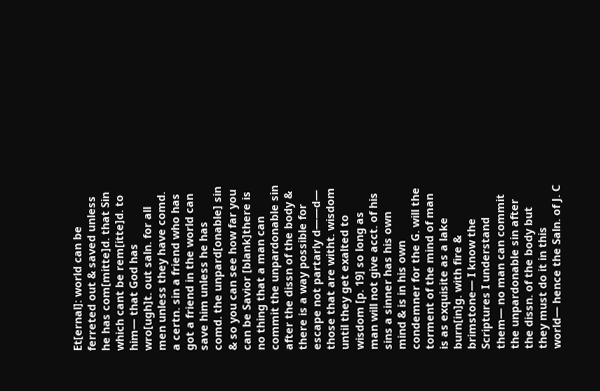Et[ernal]: world can be ferreted out & saved unless he has com[mitte]d. that Sin which cant be rem[itte]d. to him— that God has wro[ugh]t. out saln. for all men unless they have comd. a certn. sin a friend who has got a friend in the world can save him unless he has comd. the unpard[onable] sin & so you can see how far you can be Savior [blank]there is no thing that a man can commit the unpardonable sin after the dissn of the body & there is a way possible for escape not partarly d——d— those that are witht. wisdom until they get exalted to wisdom [p. 19] so long as man will not give acct. of his sins a sinner has his own mind & is in his own condemner for the G. will the torment of the mind of man is as exquisite as a lake burn[in]g. with fire & brimstone— I know the Scriptures I understand them— no man can commit the unpardonable sin after the dissn. of the body but they must do it in this world— hence the Saln. of J. C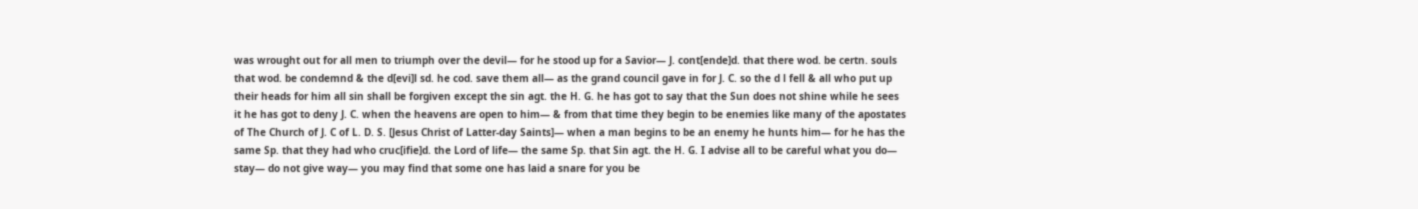was wrought out for all men to triumph over the devil— for he stood up for a Savior— J. cont[ende]d. that there wod. be certn. souls that wod. be condemnd & the d[evi]l sd. he cod. save them all— as the grand council gave in for J. C. so the d l fell & all who put up their heads for him all sin shall be forgiven except the sin agt. the H. G. he has got to say that the Sun does not shine while he sees it he has got to deny J. C. when the heavens are open to him— & from that time they begin to be enemies like many of the apostates of The Church of J. C of L. D. S. [Jesus Christ of Latter-day Saints]— when a man begins to be an enemy he hunts him— for he has the same Sp. that they had who cruc[ifie]d. the Lord of life— the same Sp. that Sin agt. the H. G. I advise all to be careful what you do— stay— do not give way— you may find that some one has laid a snare for you be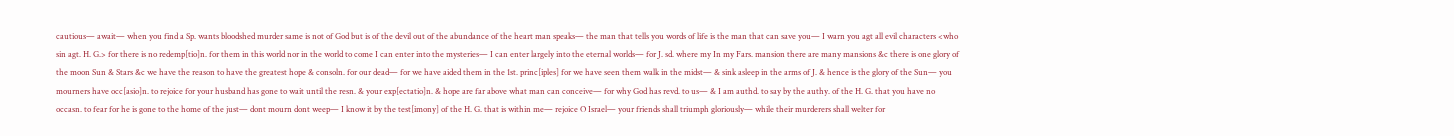cautious— await— when you find a Sp. wants bloodshed murder same is not of God but is of the devil out of the abundance of the heart man speaks— the man that tells you words of life is the man that can save you— I warn you agt all evil characters <who sin agt. H. G.> for there is no redemp[tio]n. for them in this world nor in the world to come I can enter into the mysteries— I can enter largely into the eternal worlds— for J. sd. where my In my Fars. mansion there are many mansions &c there is one glory of the moon Sun & Stars &c we have the reason to have the greatest hope & consoln. for our dead— for we have aided them in the 1st. princ[iples] for we have seen them walk in the midst— & sink asleep in the arms of J. & hence is the glory of the Sun— you mourners have occ[asio]n. to rejoice for your husband has gone to wait until the resn. & your exp[ectatio]n. & hope are far above what man can conceive— for why God has revd. to us— & I am authd. to say by the authy. of the H. G. that you have no occasn. to fear for he is gone to the home of the just— dont mourn dont weep— I know it by the test[imony] of the H. G. that is within me— rejoice O Israel— your friends shall triumph gloriously— while their murderers shall welter for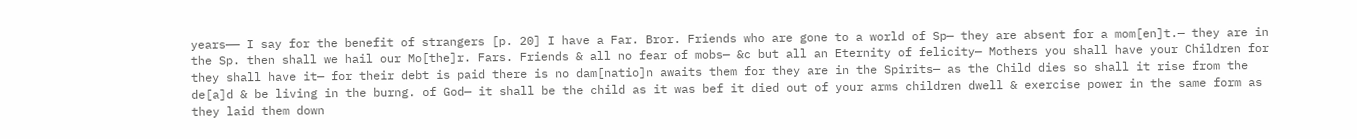years—— I say for the benefit of strangers [p. 20] I have a Far. Bror. Friends who are gone to a world of Sp— they are absent for a mom[en]t.— they are in the Sp. then shall we hail our Mo[the]r. Fars. Friends & all no fear of mobs— &c but all an Eternity of felicity— Mothers you shall have your Children for they shall have it— for their debt is paid there is no dam[natio]n awaits them for they are in the Spirits— as the Child dies so shall it rise from the de[a]d & be living in the burng. of God— it shall be the child as it was bef it died out of your arms children dwell & exercise power in the same form as they laid them down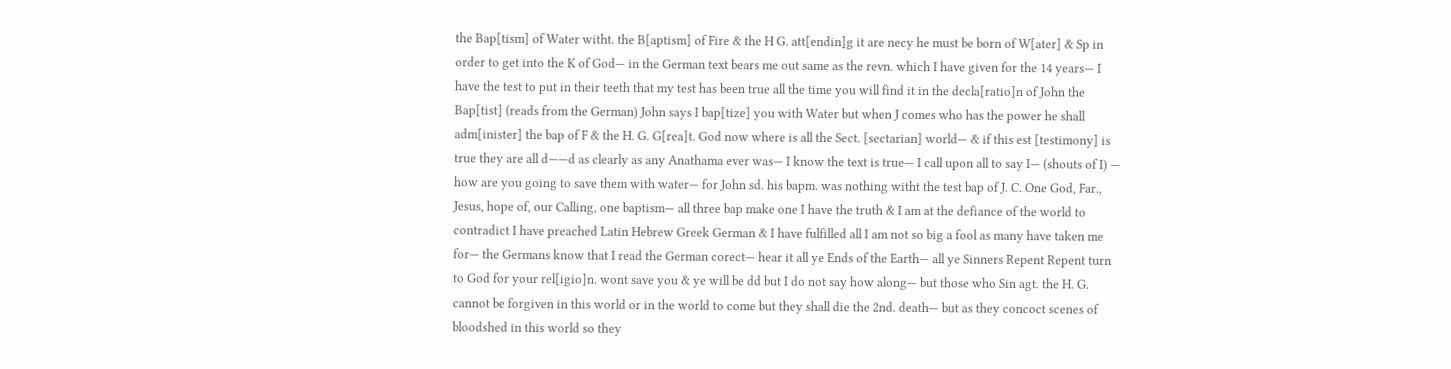the Bap[tism] of Water witht. the B[aptism] of Fire & the H G. att[endin]g it are necy he must be born of W[ater] & Sp in order to get into the K of God— in the German text bears me out same as the revn. which I have given for the 14 years— I have the test to put in their teeth that my test has been true all the time you will find it in the decla[ratio]n of John the Bap[tist] (reads from the German) John says I bap[tize] you with Water but when J comes who has the power he shall adm[inister] the bap of F & the H. G. G[rea]t. God now where is all the Sect. [sectarian] world— & if this est [testimony] is true they are all d——d as clearly as any Anathama ever was— I know the text is true— I call upon all to say I— (shouts of I) — how are you going to save them with water— for John sd. his bapm. was nothing witht the test bap of J. C. One God, Far., Jesus, hope of, our Calling, one baptism— all three bap make one I have the truth & I am at the defiance of the world to contradict I have preached Latin Hebrew Greek German & I have fulfilled all I am not so big a fool as many have taken me for— the Germans know that I read the German corect— hear it all ye Ends of the Earth— all ye Sinners Repent Repent turn to God for your rel[igio]n. wont save you & ye will be dd but I do not say how along— but those who Sin agt. the H. G. cannot be forgiven in this world or in the world to come but they shall die the 2nd. death— but as they concoct scenes of bloodshed in this world so they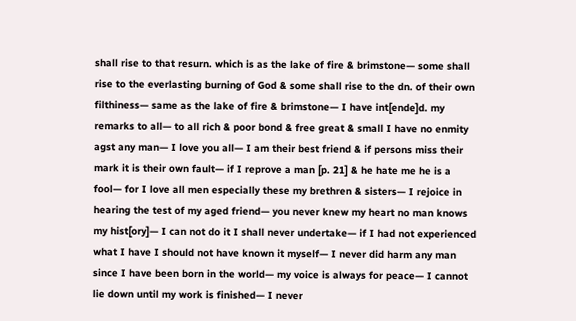shall rise to that resurn. which is as the lake of fire & brimstone— some shall rise to the everlasting burning of God & some shall rise to the dn. of their own filthiness— same as the lake of fire & brimstone— I have int[ende]d. my remarks to all— to all rich & poor bond & free great & small I have no enmity agst any man— I love you all— I am their best friend & if persons miss their mark it is their own fault— if I reprove a man [p. 21] & he hate me he is a fool— for I love all men especially these my brethren & sisters— I rejoice in hearing the test of my aged friend— you never knew my heart no man knows my hist[ory]— I can not do it I shall never undertake— if I had not experienced what I have I should not have known it myself— I never did harm any man since I have been born in the world— my voice is always for peace— I cannot lie down until my work is finished— I never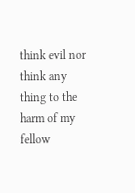think evil nor think any thing to the harm of my fellow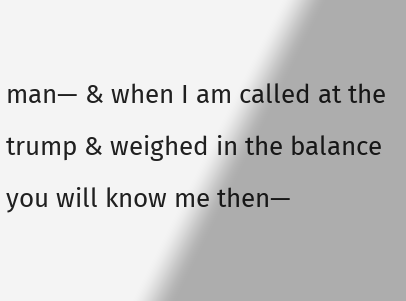man— & when I am called at the trump & weighed in the balance you will know me then—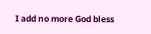I add no more God bless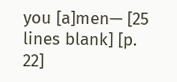you [a]men— [25 lines blank] [p. 22]